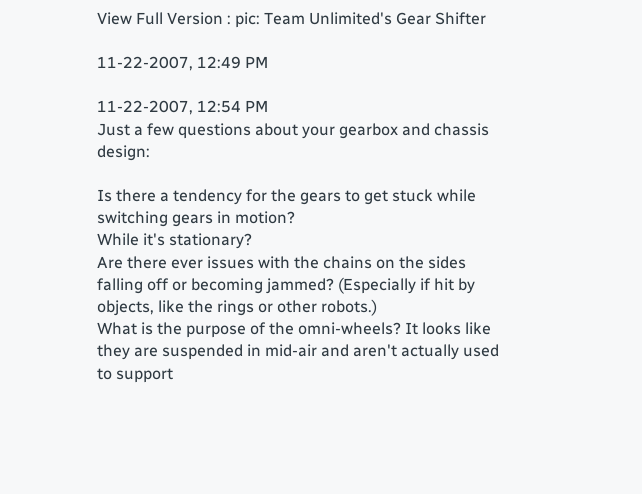View Full Version : pic: Team Unlimited's Gear Shifter

11-22-2007, 12:49 PM

11-22-2007, 12:54 PM
Just a few questions about your gearbox and chassis design:

Is there a tendency for the gears to get stuck while switching gears in motion?
While it's stationary?
Are there ever issues with the chains on the sides falling off or becoming jammed? (Especially if hit by objects, like the rings or other robots.)
What is the purpose of the omni-wheels? It looks like they are suspended in mid-air and aren't actually used to support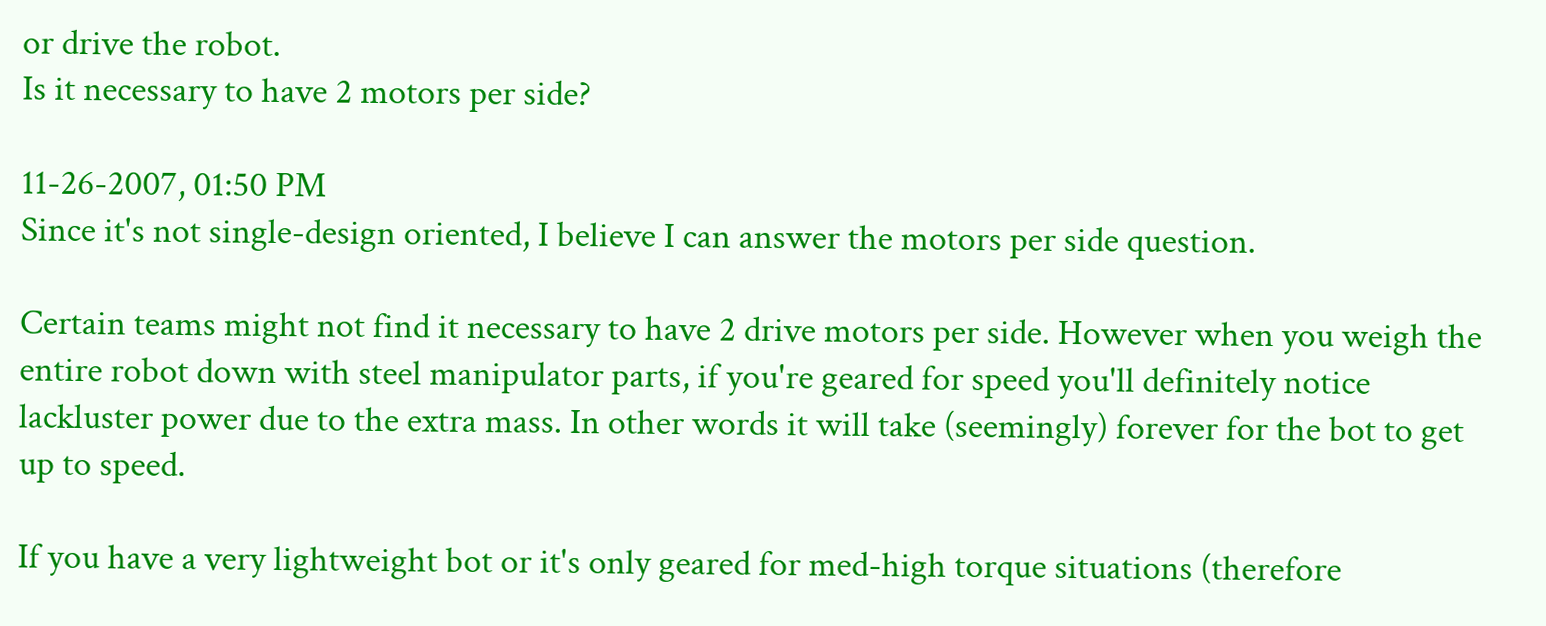or drive the robot.
Is it necessary to have 2 motors per side?

11-26-2007, 01:50 PM
Since it's not single-design oriented, I believe I can answer the motors per side question.

Certain teams might not find it necessary to have 2 drive motors per side. However when you weigh the entire robot down with steel manipulator parts, if you're geared for speed you'll definitely notice lackluster power due to the extra mass. In other words it will take (seemingly) forever for the bot to get up to speed.

If you have a very lightweight bot or it's only geared for med-high torque situations (therefore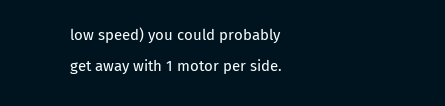low speed) you could probably get away with 1 motor per side.